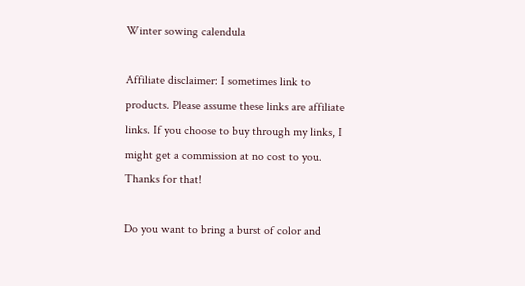Winter sowing calendula

Affiliate disclaimer: I sometimes link to products. Please assume these links are affiliate links. If you choose to buy through my links, I might get a commission at no cost to you. Thanks for that!

Do you want to bring a burst of color and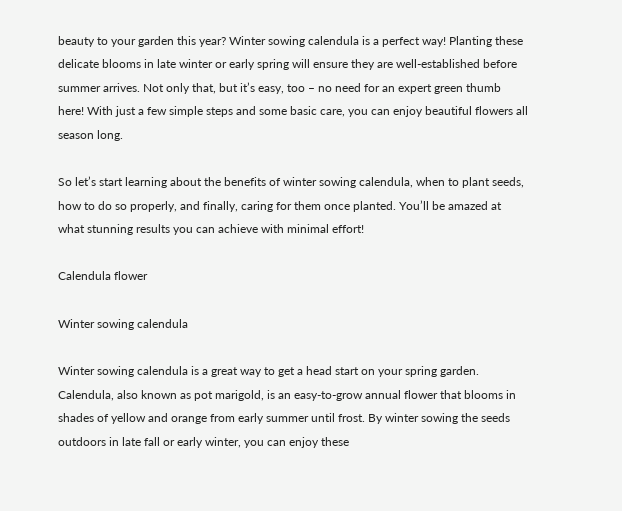beauty to your garden this year? Winter sowing calendula is a perfect way! Planting these delicate blooms in late winter or early spring will ensure they are well-established before summer arrives. Not only that, but it’s easy, too – no need for an expert green thumb here! With just a few simple steps and some basic care, you can enjoy beautiful flowers all season long.

So let’s start learning about the benefits of winter sowing calendula, when to plant seeds, how to do so properly, and finally, caring for them once planted. You’ll be amazed at what stunning results you can achieve with minimal effort!

Calendula flower

Winter sowing calendula

Winter sowing calendula is a great way to get a head start on your spring garden. Calendula, also known as pot marigold, is an easy-to-grow annual flower that blooms in shades of yellow and orange from early summer until frost. By winter sowing the seeds outdoors in late fall or early winter, you can enjoy these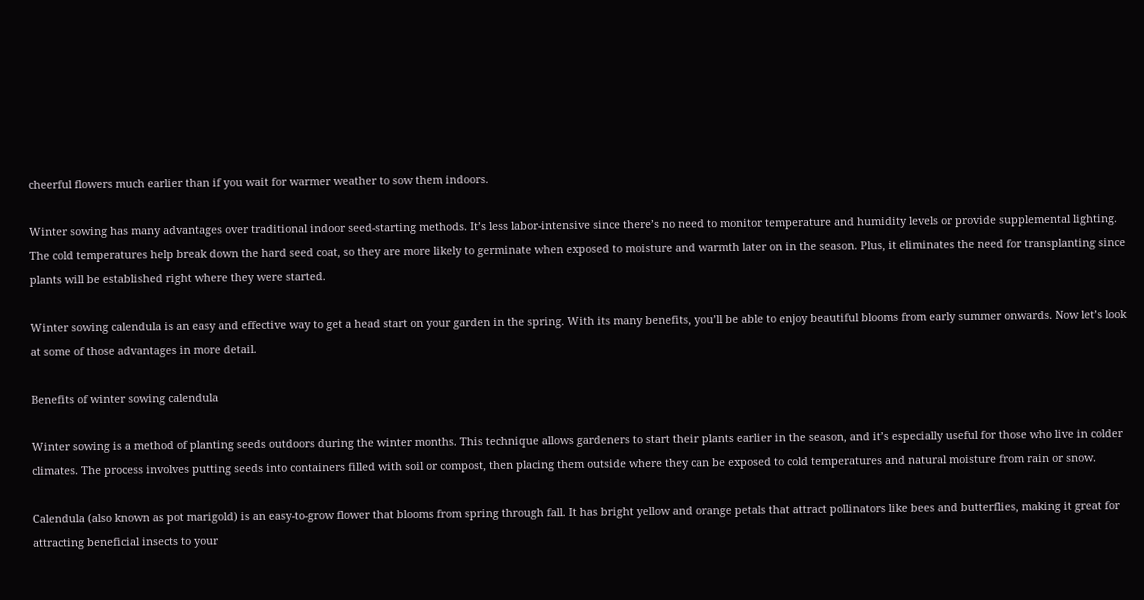cheerful flowers much earlier than if you wait for warmer weather to sow them indoors.

Winter sowing has many advantages over traditional indoor seed-starting methods. It’s less labor-intensive since there’s no need to monitor temperature and humidity levels or provide supplemental lighting. The cold temperatures help break down the hard seed coat, so they are more likely to germinate when exposed to moisture and warmth later on in the season. Plus, it eliminates the need for transplanting since plants will be established right where they were started.

Winter sowing calendula is an easy and effective way to get a head start on your garden in the spring. With its many benefits, you’ll be able to enjoy beautiful blooms from early summer onwards. Now let’s look at some of those advantages in more detail.

Benefits of winter sowing calendula

Winter sowing is a method of planting seeds outdoors during the winter months. This technique allows gardeners to start their plants earlier in the season, and it’s especially useful for those who live in colder climates. The process involves putting seeds into containers filled with soil or compost, then placing them outside where they can be exposed to cold temperatures and natural moisture from rain or snow.

Calendula (also known as pot marigold) is an easy-to-grow flower that blooms from spring through fall. It has bright yellow and orange petals that attract pollinators like bees and butterflies, making it great for attracting beneficial insects to your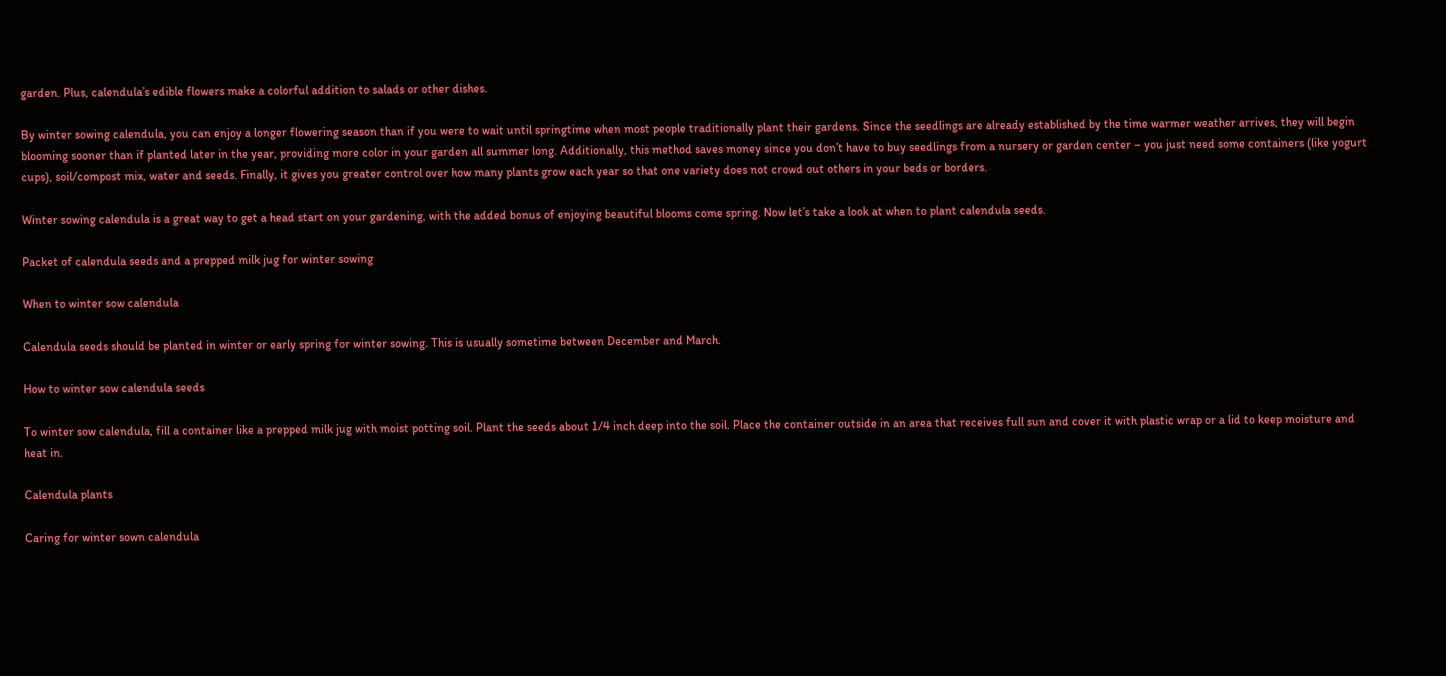garden. Plus, calendula’s edible flowers make a colorful addition to salads or other dishes.

By winter sowing calendula, you can enjoy a longer flowering season than if you were to wait until springtime when most people traditionally plant their gardens. Since the seedlings are already established by the time warmer weather arrives, they will begin blooming sooner than if planted later in the year, providing more color in your garden all summer long. Additionally, this method saves money since you don’t have to buy seedlings from a nursery or garden center – you just need some containers (like yogurt cups), soil/compost mix, water and seeds. Finally, it gives you greater control over how many plants grow each year so that one variety does not crowd out others in your beds or borders.

Winter sowing calendula is a great way to get a head start on your gardening, with the added bonus of enjoying beautiful blooms come spring. Now let’s take a look at when to plant calendula seeds.

Packet of calendula seeds and a prepped milk jug for winter sowing

When to winter sow calendula

Calendula seeds should be planted in winter or early spring for winter sowing. This is usually sometime between December and March.

How to winter sow calendula seeds

To winter sow calendula, fill a container like a prepped milk jug with moist potting soil. Plant the seeds about 1/4 inch deep into the soil. Place the container outside in an area that receives full sun and cover it with plastic wrap or a lid to keep moisture and heat in.

Calendula plants

Caring for winter sown calendula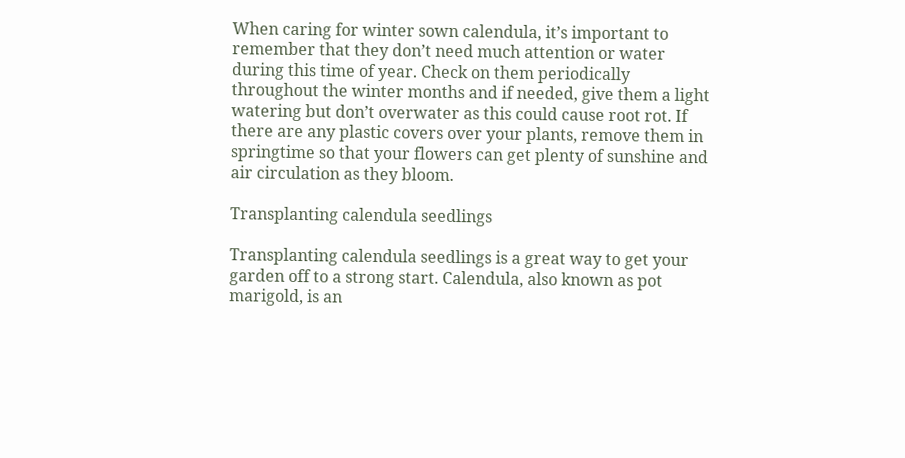When caring for winter sown calendula, it’s important to remember that they don’t need much attention or water during this time of year. Check on them periodically throughout the winter months and if needed, give them a light watering but don’t overwater as this could cause root rot. If there are any plastic covers over your plants, remove them in springtime so that your flowers can get plenty of sunshine and air circulation as they bloom.

Transplanting calendula seedlings

Transplanting calendula seedlings is a great way to get your garden off to a strong start. Calendula, also known as pot marigold, is an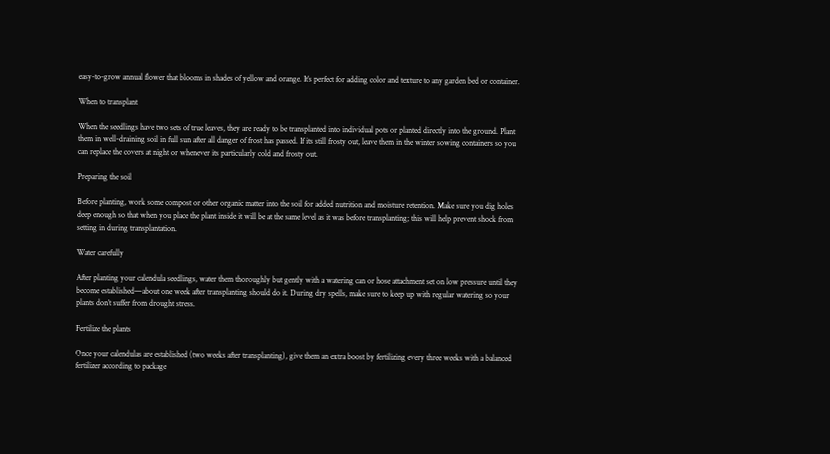easy-to-grow annual flower that blooms in shades of yellow and orange. It’s perfect for adding color and texture to any garden bed or container.

When to transplant

When the seedlings have two sets of true leaves, they are ready to be transplanted into individual pots or planted directly into the ground. Plant them in well-draining soil in full sun after all danger of frost has passed. If its still frosty out, leave them in the winter sowing containers so you can replace the covers at night or whenever its particularly cold and frosty out.

Preparing the soil

Before planting, work some compost or other organic matter into the soil for added nutrition and moisture retention. Make sure you dig holes deep enough so that when you place the plant inside it will be at the same level as it was before transplanting; this will help prevent shock from setting in during transplantation.

Water carefully

After planting your calendula seedlings, water them thoroughly but gently with a watering can or hose attachment set on low pressure until they become established—about one week after transplanting should do it. During dry spells, make sure to keep up with regular watering so your plants don’t suffer from drought stress.

Fertilize the plants

Once your calendulas are established (two weeks after transplanting), give them an extra boost by fertilizing every three weeks with a balanced fertilizer according to package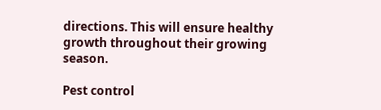directions. This will ensure healthy growth throughout their growing season.

Pest control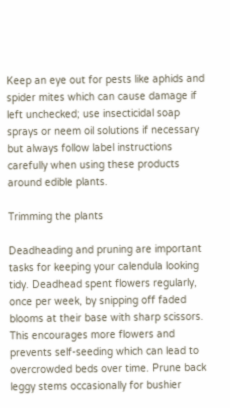Keep an eye out for pests like aphids and spider mites which can cause damage if left unchecked; use insecticidal soap sprays or neem oil solutions if necessary but always follow label instructions carefully when using these products around edible plants.

Trimming the plants

Deadheading and pruning are important tasks for keeping your calendula looking tidy. Deadhead spent flowers regularly, once per week, by snipping off faded blooms at their base with sharp scissors. This encourages more flowers and prevents self-seeding which can lead to overcrowded beds over time. Prune back leggy stems occasionally for bushier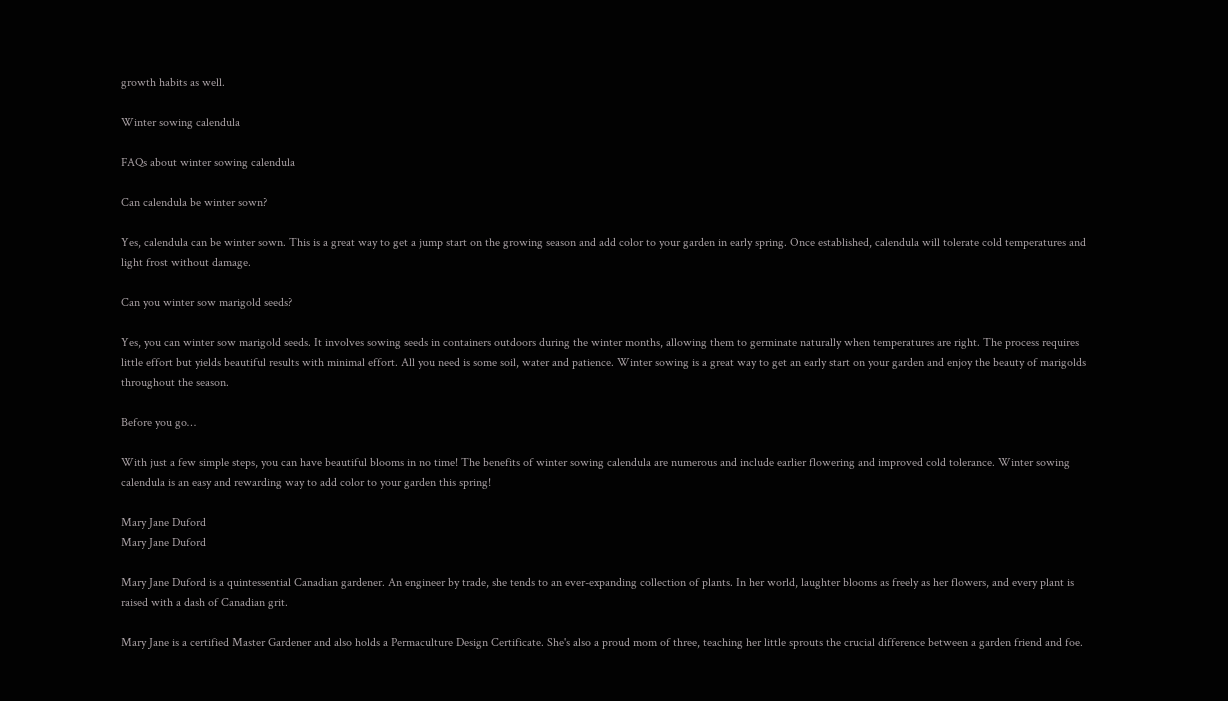growth habits as well.

Winter sowing calendula

FAQs about winter sowing calendula

Can calendula be winter sown?

Yes, calendula can be winter sown. This is a great way to get a jump start on the growing season and add color to your garden in early spring. Once established, calendula will tolerate cold temperatures and light frost without damage.

Can you winter sow marigold seeds?

Yes, you can winter sow marigold seeds. It involves sowing seeds in containers outdoors during the winter months, allowing them to germinate naturally when temperatures are right. The process requires little effort but yields beautiful results with minimal effort. All you need is some soil, water and patience. Winter sowing is a great way to get an early start on your garden and enjoy the beauty of marigolds throughout the season.

Before you go…

With just a few simple steps, you can have beautiful blooms in no time! The benefits of winter sowing calendula are numerous and include earlier flowering and improved cold tolerance. Winter sowing calendula is an easy and rewarding way to add color to your garden this spring!

Mary Jane Duford
Mary Jane Duford

Mary Jane Duford is a quintessential Canadian gardener. An engineer by trade, she tends to an ever-expanding collection of plants. In her world, laughter blooms as freely as her flowers, and every plant is raised with a dash of Canadian grit.

Mary Jane is a certified Master Gardener and also holds a Permaculture Design Certificate. She's also a proud mom of three, teaching her little sprouts the crucial difference between a garden friend and foe.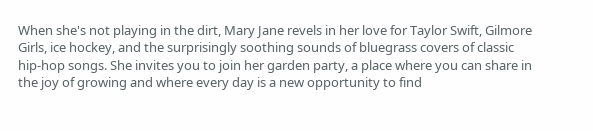When she's not playing in the dirt, Mary Jane revels in her love for Taylor Swift, Gilmore Girls, ice hockey, and the surprisingly soothing sounds of bluegrass covers of classic hip-hop songs. She invites you to join her garden party, a place where you can share in the joy of growing and where every day is a new opportunity to find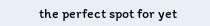the perfect spot for yet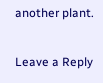another plant.

Leave a Reply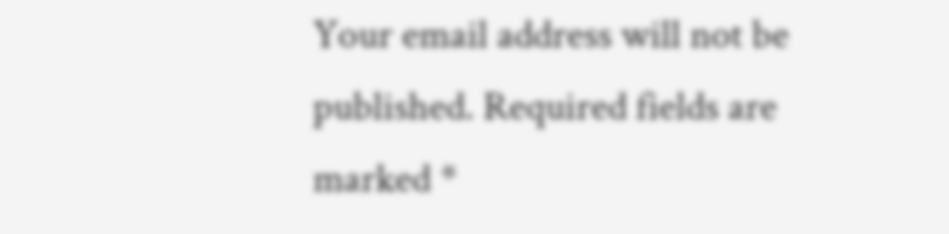Your email address will not be published. Required fields are marked *